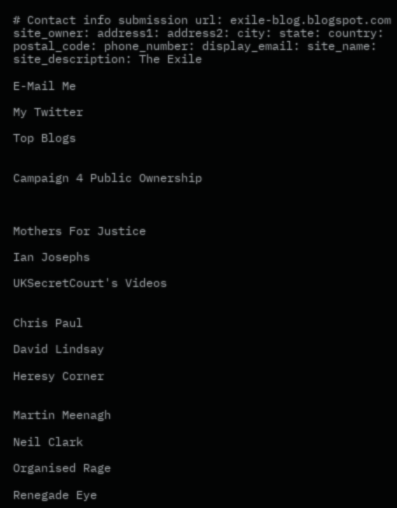# Contact info submission url: exile-blog.blogspot.com site_owner: address1: address2: city: state: country: postal_code: phone_number: display_email: site_name: site_description: The Exile

E-Mail Me

My Twitter

Top Blogs


Campaign 4 Public Ownership



Mothers For Justice

Ian Josephs

UKSecretCourt's Videos


Chris Paul

David Lindsay

Heresy Corner


Martin Meenagh

Neil Clark

Organised Rage

Renegade Eye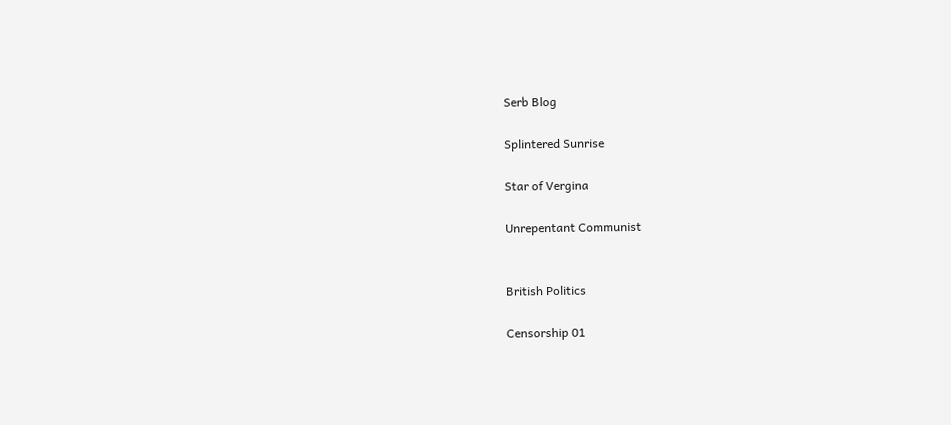Serb Blog

Splintered Sunrise

Star of Vergina

Unrepentant Communist


British Politics

Censorship 01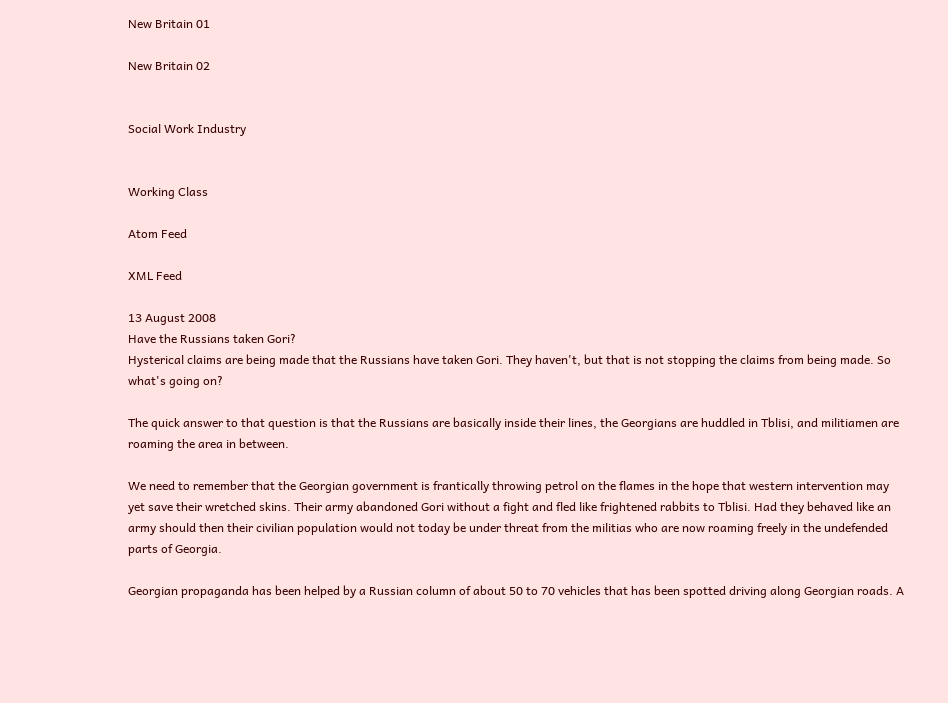New Britain 01

New Britain 02


Social Work Industry


Working Class

Atom Feed

XML Feed

13 August 2008
Have the Russians taken Gori?
Hysterical claims are being made that the Russians have taken Gori. They haven't, but that is not stopping the claims from being made. So what's going on?

The quick answer to that question is that the Russians are basically inside their lines, the Georgians are huddled in Tblisi, and militiamen are roaming the area in between.

We need to remember that the Georgian government is frantically throwing petrol on the flames in the hope that western intervention may yet save their wretched skins. Their army abandoned Gori without a fight and fled like frightened rabbits to Tblisi. Had they behaved like an army should then their civilian population would not today be under threat from the militias who are now roaming freely in the undefended parts of Georgia.

Georgian propaganda has been helped by a Russian column of about 50 to 70 vehicles that has been spotted driving along Georgian roads. A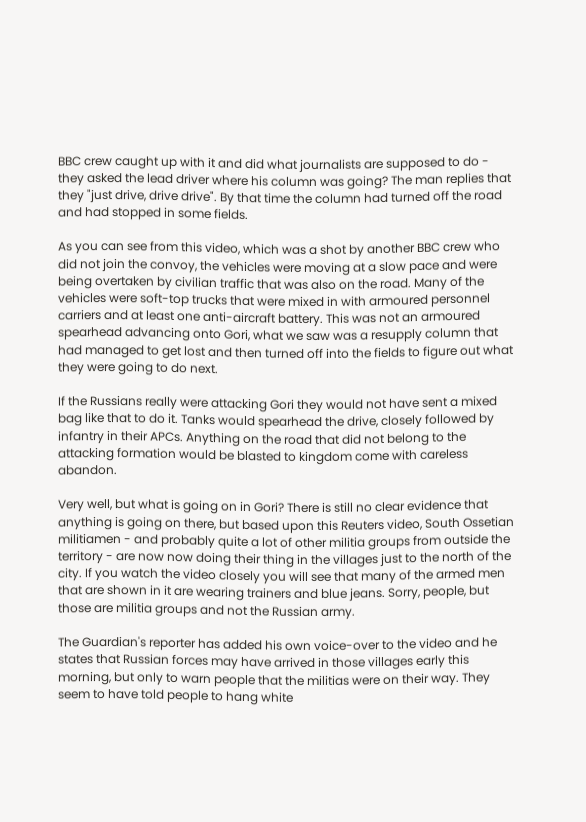BBC crew caught up with it and did what journalists are supposed to do - they asked the lead driver where his column was going? The man replies that they "just drive, drive drive". By that time the column had turned off the road and had stopped in some fields.

As you can see from this video, which was a shot by another BBC crew who did not join the convoy, the vehicles were moving at a slow pace and were being overtaken by civilian traffic that was also on the road. Many of the vehicles were soft-top trucks that were mixed in with armoured personnel carriers and at least one anti-aircraft battery. This was not an armoured spearhead advancing onto Gori, what we saw was a resupply column that had managed to get lost and then turned off into the fields to figure out what they were going to do next.

If the Russians really were attacking Gori they would not have sent a mixed bag like that to do it. Tanks would spearhead the drive, closely followed by infantry in their APCs. Anything on the road that did not belong to the attacking formation would be blasted to kingdom come with careless abandon.

Very well, but what is going on in Gori? There is still no clear evidence that anything is going on there, but based upon this Reuters video, South Ossetian militiamen - and probably quite a lot of other militia groups from outside the territory - are now now doing their thing in the villages just to the north of the city. If you watch the video closely you will see that many of the armed men that are shown in it are wearing trainers and blue jeans. Sorry, people, but those are militia groups and not the Russian army.

The Guardian's reporter has added his own voice-over to the video and he states that Russian forces may have arrived in those villages early this morning, but only to warn people that the militias were on their way. They seem to have told people to hang white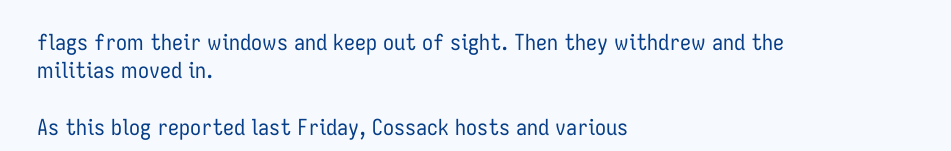flags from their windows and keep out of sight. Then they withdrew and the militias moved in.

As this blog reported last Friday, Cossack hosts and various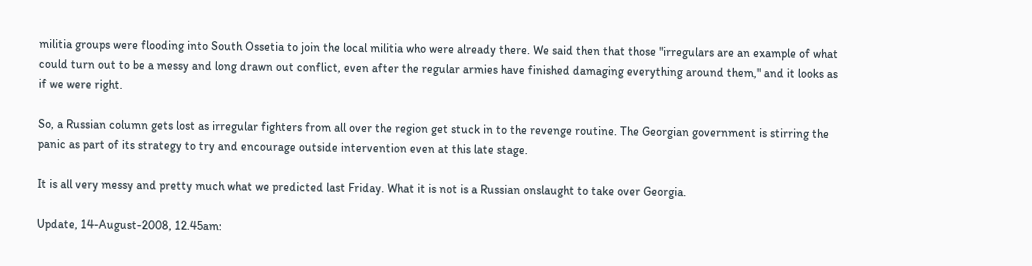militia groups were flooding into South Ossetia to join the local militia who were already there. We said then that those "irregulars are an example of what could turn out to be a messy and long drawn out conflict, even after the regular armies have finished damaging everything around them," and it looks as if we were right.

So, a Russian column gets lost as irregular fighters from all over the region get stuck in to the revenge routine. The Georgian government is stirring the panic as part of its strategy to try and encourage outside intervention even at this late stage.

It is all very messy and pretty much what we predicted last Friday. What it is not is a Russian onslaught to take over Georgia.

Update, 14-August-2008, 12.45am: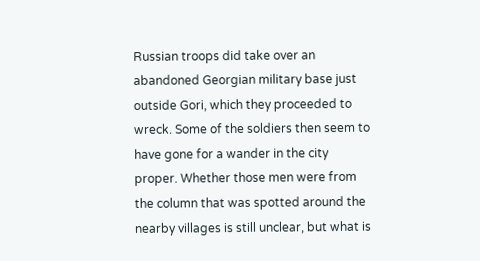Russian troops did take over an abandoned Georgian military base just outside Gori, which they proceeded to wreck. Some of the soldiers then seem to have gone for a wander in the city proper. Whether those men were from the column that was spotted around the nearby villages is still unclear, but what is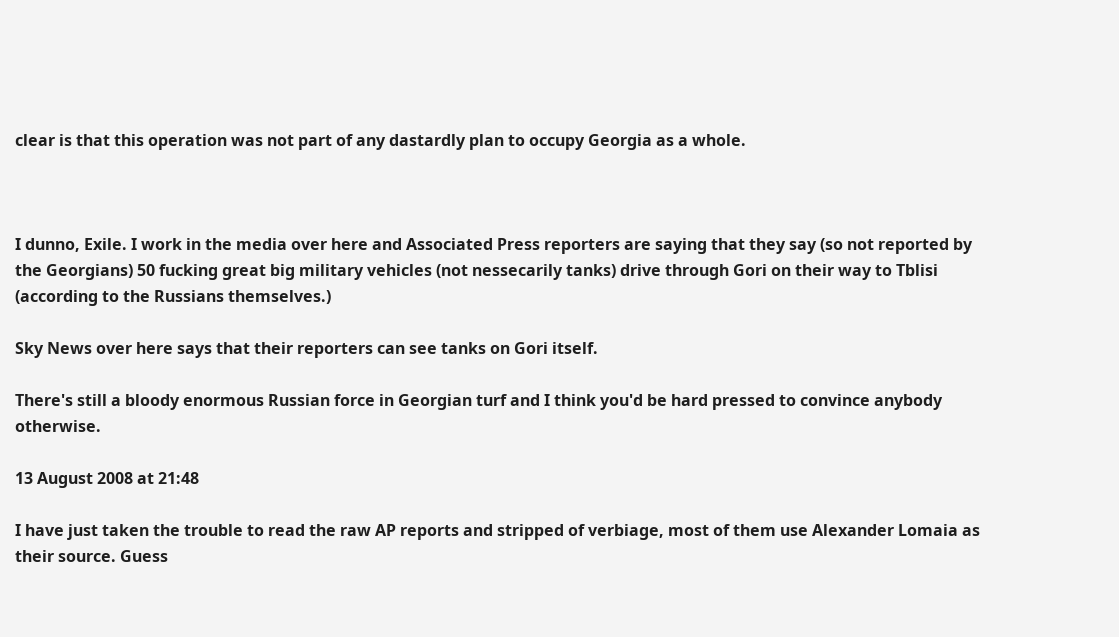clear is that this operation was not part of any dastardly plan to occupy Georgia as a whole.



I dunno, Exile. I work in the media over here and Associated Press reporters are saying that they say (so not reported by the Georgians) 50 fucking great big military vehicles (not nessecarily tanks) drive through Gori on their way to Tblisi (according to the Russians themselves.)

Sky News over here says that their reporters can see tanks on Gori itself.

There's still a bloody enormous Russian force in Georgian turf and I think you'd be hard pressed to convince anybody otherwise.

13 August 2008 at 21:48

I have just taken the trouble to read the raw AP reports and stripped of verbiage, most of them use Alexander Lomaia as their source. Guess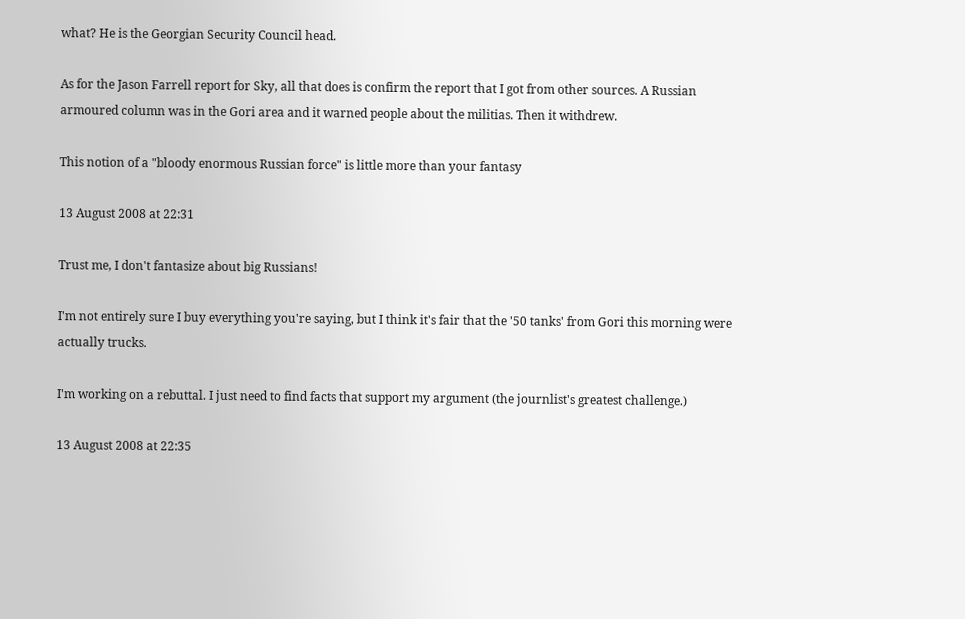what? He is the Georgian Security Council head.

As for the Jason Farrell report for Sky, all that does is confirm the report that I got from other sources. A Russian armoured column was in the Gori area and it warned people about the militias. Then it withdrew.

This notion of a "bloody enormous Russian force" is little more than your fantasy

13 August 2008 at 22:31

Trust me, I don't fantasize about big Russians!

I'm not entirely sure I buy everything you're saying, but I think it's fair that the '50 tanks' from Gori this morning were actually trucks.

I'm working on a rebuttal. I just need to find facts that support my argument (the journlist's greatest challenge.)

13 August 2008 at 22:35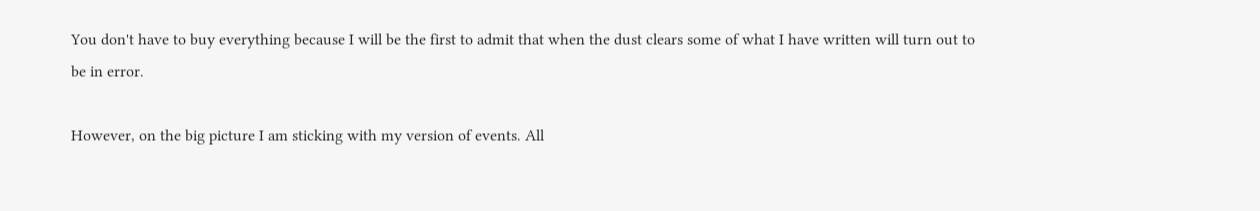You don't have to buy everything because I will be the first to admit that when the dust clears some of what I have written will turn out to be in error.

However, on the big picture I am sticking with my version of events. All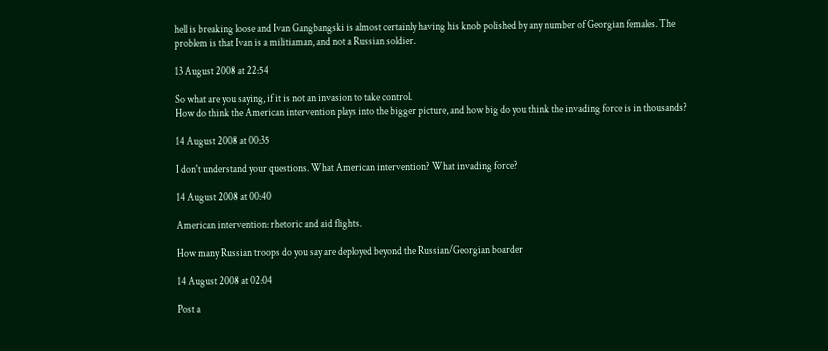hell is breaking loose and Ivan Gangbangski is almost certainly having his knob polished by any number of Georgian females. The problem is that Ivan is a militiaman, and not a Russian soldier.

13 August 2008 at 22:54

So what are you saying, if it is not an invasion to take control.
How do think the American intervention plays into the bigger picture, and how big do you think the invading force is in thousands?

14 August 2008 at 00:35

I don't understand your questions. What American intervention? What invading force?

14 August 2008 at 00:40

American intervention: rhetoric and aid flights.

How many Russian troops do you say are deployed beyond the Russian/Georgian boarder

14 August 2008 at 02:04

Post a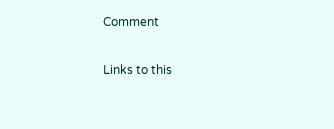Comment

Links to this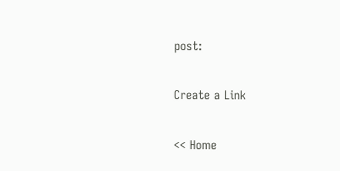post:

Create a Link

<< Home